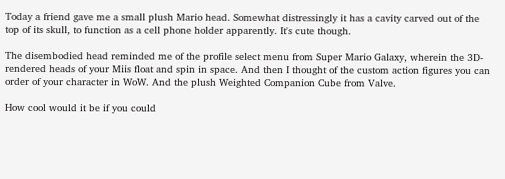Today a friend gave me a small plush Mario head. Somewhat distressingly it has a cavity carved out of the top of its skull, to function as a cell phone holder apparently. It's cute though.

The disembodied head reminded me of the profile select menu from Super Mario Galaxy, wherein the 3D-rendered heads of your Miis float and spin in space. And then I thought of the custom action figures you can order of your character in WoW. And the plush Weighted Companion Cube from Valve.

How cool would it be if you could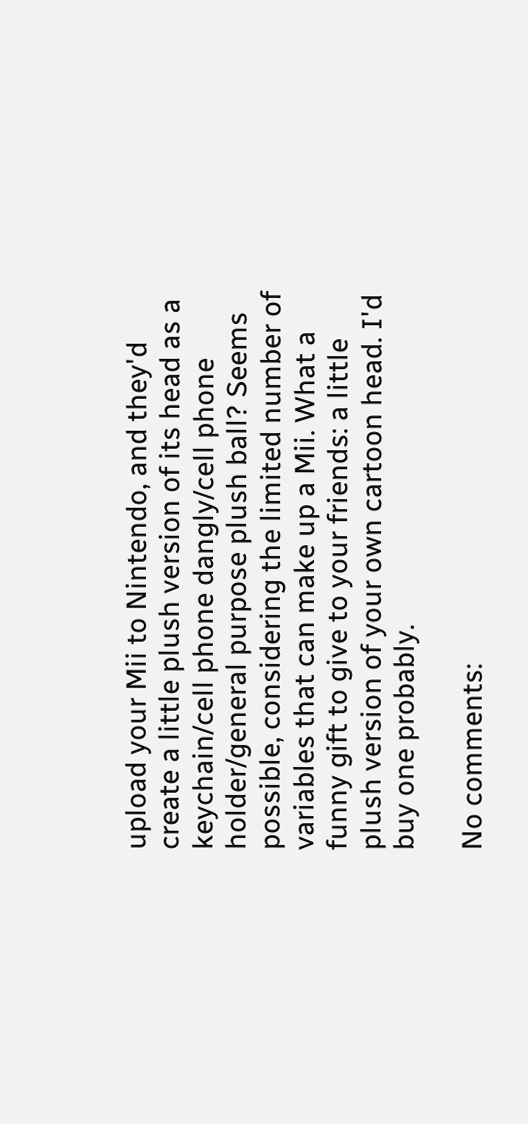upload your Mii to Nintendo, and they'd create a little plush version of its head as a keychain/cell phone dangly/cell phone holder/general purpose plush ball? Seems possible, considering the limited number of variables that can make up a Mii. What a funny gift to give to your friends: a little plush version of your own cartoon head. I'd buy one probably.

No comments: